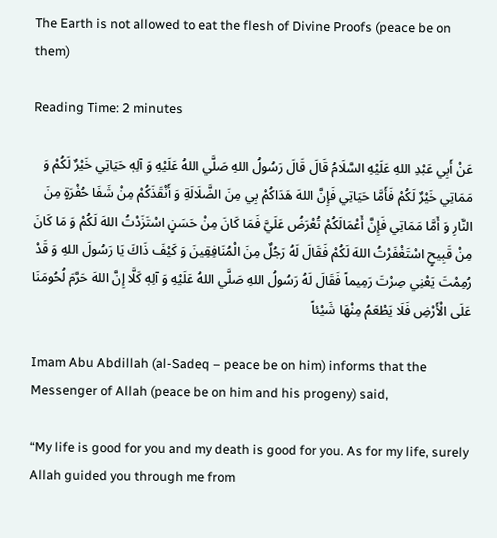The Earth is not allowed to eat the flesh of Divine Proofs (peace be on them)

Reading Time: 2 minutes

عَنْ أَبِي عَبْدِ اللهِ عَلَيْهِ السَّلَامُ قَالَ قَالَ رَسُولُ اللهِ صَلَّي اللهُ عَلَيْهِ وَ آلِهٖ حَيَاتِي خَيْرٌ لَكُمْ وَ مَمَاتِي خَيْرٌ لَكُمْ فَأَمَّا حَيَاتِي فَإِنَّ اللهَ هَدَاكُمْ بِي مِنَ الضَّلَالَةِ وَ أَنْقَذَكُمْ مِنْ شَفَا حُفْرَةٍ مِنَ النَّارِ وَ أَمَّا مَمَاتِي فَإِنَّ أَعْمَالَكُمْ تُعْرَضُ عَلَيَّ فَمَا كَانَ مِنْ حَسَنٍ اسْتَزَدْتُ اللهَ لَكُمْ وَ مَا كَانَ مِنْ قَبِيحٍ اسْتَغْفَرْتُ اللهَ لَكُمْ فَقَالَ لَهُ رَجُلٌ مِنَ الْمُنَافِقِينَ وَ كَيْفَ ذَاكَ يَا رَسُولَ اللهِ وَ قَدْ رُمِمْتَ يَعْنِي صِرْتَ رَمِيماً فَقَالَ لَهُ رَسُولُ اللهِ صَلَّي اللهُ عَلَيْهِ وَ آلِهٖ كَلَّا إِنَّ اللهَ حَرَّمَ لُحُومَنَا عَلَى الْأَرْضِ فَلَا يَطْعَمُ مِنْهَا شَيْئاً

Imam Abu Abdillah (al-Sadeq – peace be on him) informs that the Messenger of Allah (peace be on him and his progeny) said,

“My life is good for you and my death is good for you. As for my life, surely Allah guided you through me from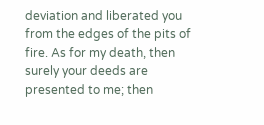deviation and liberated you from the edges of the pits of fire. As for my death, then surely your deeds are presented to me; then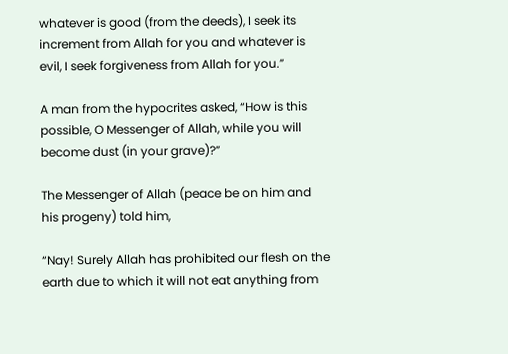whatever is good (from the deeds), I seek its increment from Allah for you and whatever is evil, I seek forgiveness from Allah for you.”

A man from the hypocrites asked, “How is this possible, O Messenger of Allah, while you will become dust (in your grave)?”

The Messenger of Allah (peace be on him and his progeny) told him,

“Nay! Surely Allah has prohibited our flesh on the earth due to which it will not eat anything from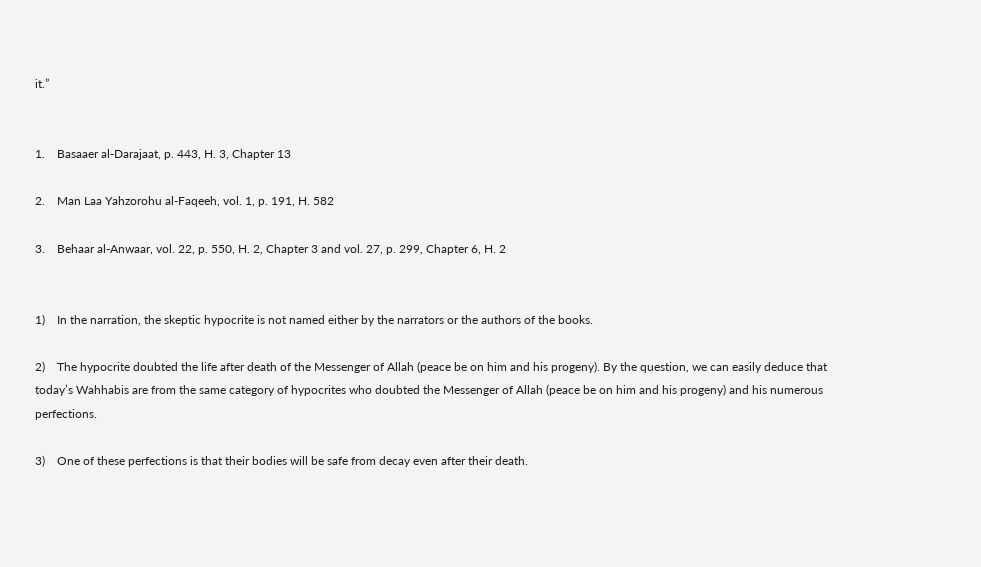it.”


1.    Basaaer al-Darajaat, p. 443, H. 3, Chapter 13

2.    Man Laa Yahzorohu al-Faqeeh, vol. 1, p. 191, H. 582

3.    Behaar al-Anwaar, vol. 22, p. 550, H. 2, Chapter 3 and vol. 27, p. 299, Chapter 6, H. 2


1)    In the narration, the skeptic hypocrite is not named either by the narrators or the authors of the books.

2)    The hypocrite doubted the life after death of the Messenger of Allah (peace be on him and his progeny). By the question, we can easily deduce that today’s Wahhabis are from the same category of hypocrites who doubted the Messenger of Allah (peace be on him and his progeny) and his numerous perfections.

3)    One of these perfections is that their bodies will be safe from decay even after their death.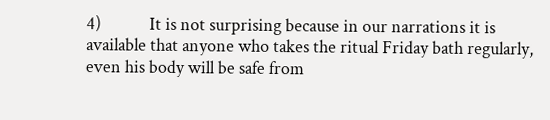4)            It is not surprising because in our narrations it is available that anyone who takes the ritual Friday bath regularly, even his body will be safe from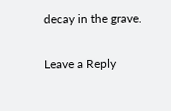decay in the grave.

Leave a Reply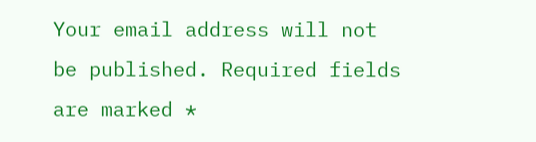Your email address will not be published. Required fields are marked *